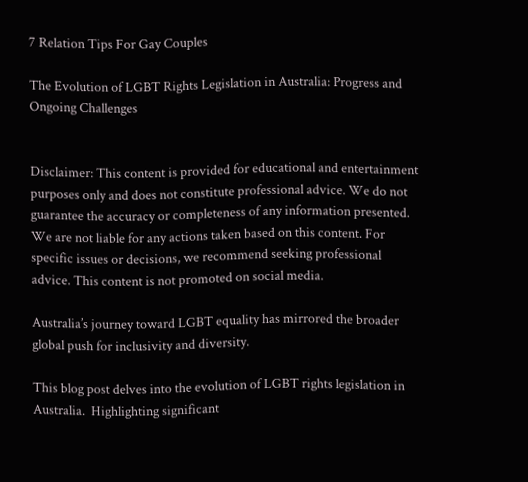7 Relation Tips For Gay Couples

The Evolution of LGBT Rights Legislation in Australia: Progress and Ongoing Challenges


Disclaimer: This content is provided for educational and entertainment purposes only and does not constitute professional advice. We do not guarantee the accuracy or completeness of any information presented. We are not liable for any actions taken based on this content. For specific issues or decisions, we recommend seeking professional advice. This content is not promoted on social media.

Australia’s journey toward LGBT equality has mirrored the broader global push for inclusivity and diversity.

This blog post delves into the evolution of LGBT rights legislation in Australia.  Highlighting significant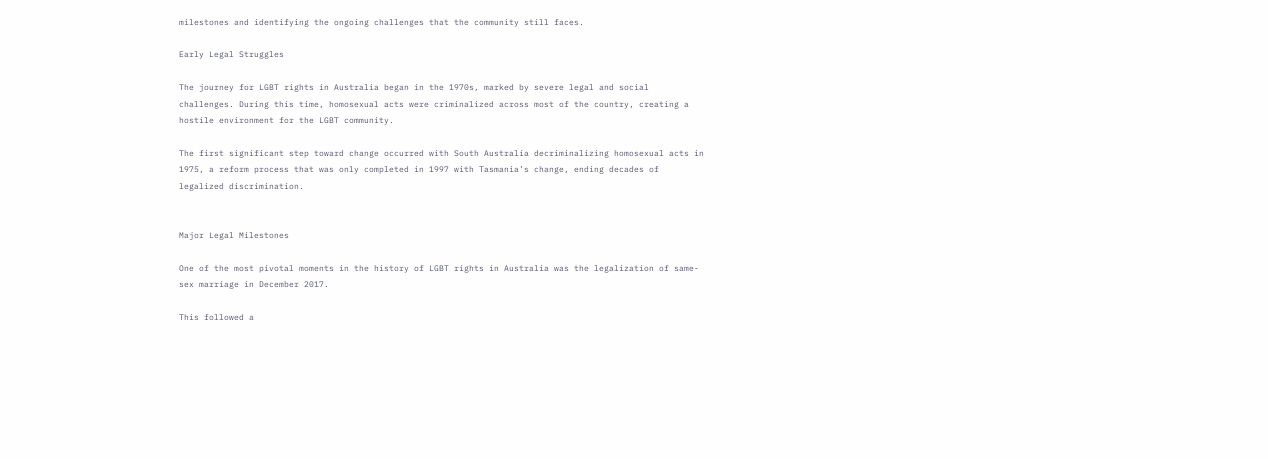milestones and identifying the ongoing challenges that the community still faces.

Early Legal Struggles

The journey for LGBT rights in Australia began in the 1970s, marked by severe legal and social challenges. During this time, homosexual acts were criminalized across most of the country, creating a hostile environment for the LGBT community.

The first significant step toward change occurred with South Australia decriminalizing homosexual acts in 1975, a reform process that was only completed in 1997 with Tasmania’s change, ending decades of legalized discrimination.


Major Legal Milestones

One of the most pivotal moments in the history of LGBT rights in Australia was the legalization of same-sex marriage in December 2017.

This followed a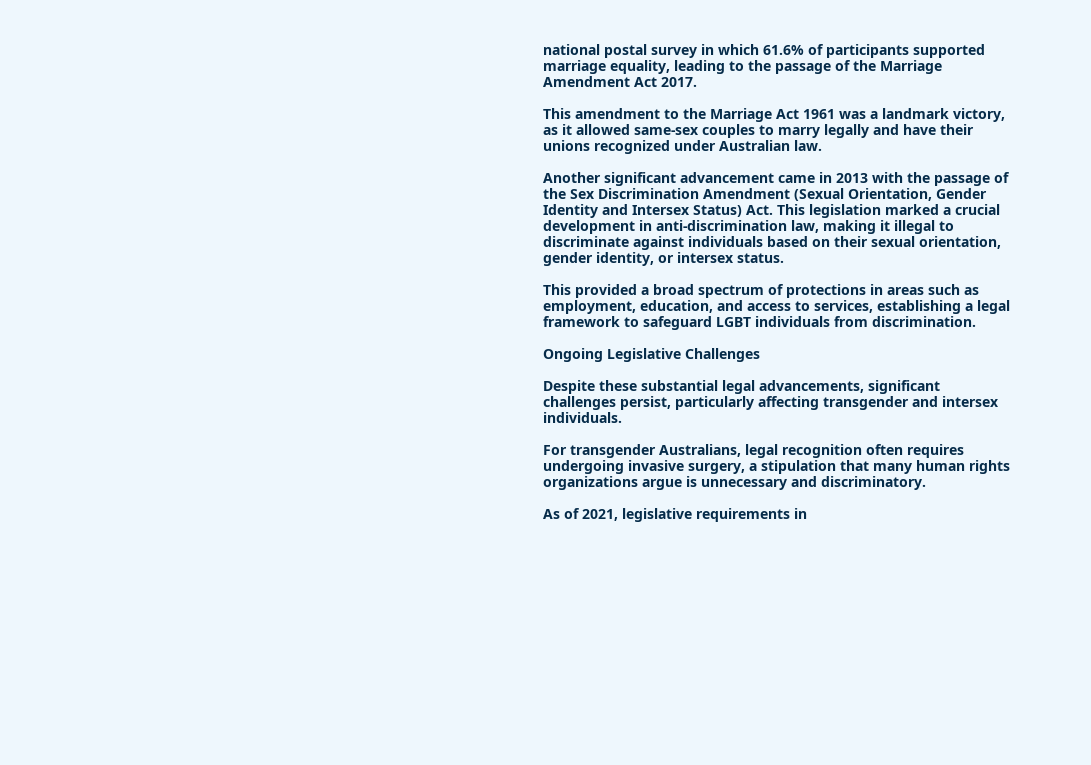national postal survey in which 61.6% of participants supported marriage equality, leading to the passage of the Marriage Amendment Act 2017.

This amendment to the Marriage Act 1961 was a landmark victory, as it allowed same-sex couples to marry legally and have their unions recognized under Australian law.

Another significant advancement came in 2013 with the passage of the Sex Discrimination Amendment (Sexual Orientation, Gender Identity and Intersex Status) Act. This legislation marked a crucial development in anti-discrimination law, making it illegal to discriminate against individuals based on their sexual orientation, gender identity, or intersex status.

This provided a broad spectrum of protections in areas such as employment, education, and access to services, establishing a legal framework to safeguard LGBT individuals from discrimination.

Ongoing Legislative Challenges

Despite these substantial legal advancements, significant challenges persist, particularly affecting transgender and intersex individuals.

For transgender Australians, legal recognition often requires undergoing invasive surgery, a stipulation that many human rights organizations argue is unnecessary and discriminatory.

As of 2021, legislative requirements in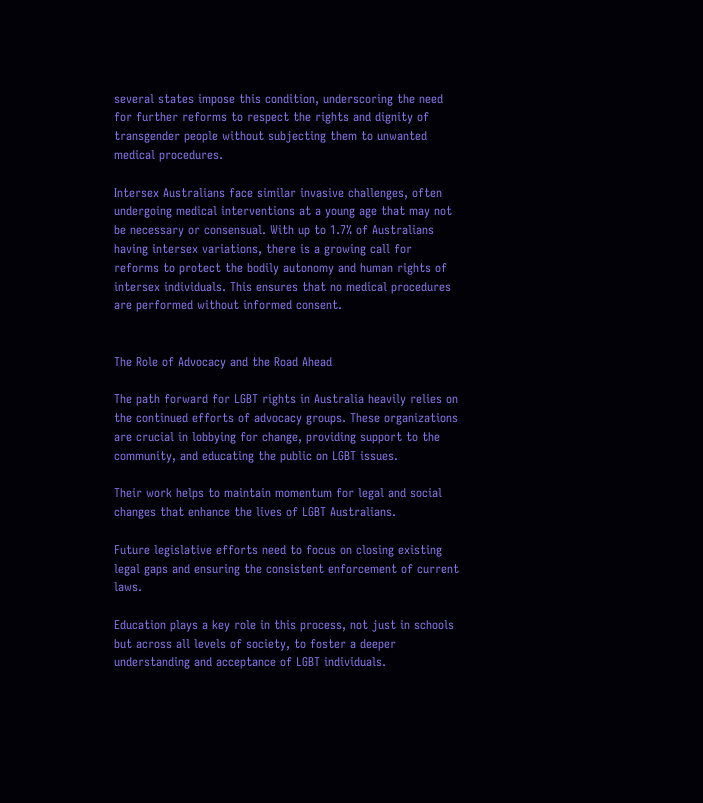several states impose this condition, underscoring the need for further reforms to respect the rights and dignity of transgender people without subjecting them to unwanted medical procedures.

Intersex Australians face similar invasive challenges, often undergoing medical interventions at a young age that may not be necessary or consensual. With up to 1.7% of Australians having intersex variations, there is a growing call for reforms to protect the bodily autonomy and human rights of intersex individuals. This ensures that no medical procedures are performed without informed consent.


The Role of Advocacy and the Road Ahead

The path forward for LGBT rights in Australia heavily relies on the continued efforts of advocacy groups. These organizations are crucial in lobbying for change, providing support to the community, and educating the public on LGBT issues.

Their work helps to maintain momentum for legal and social changes that enhance the lives of LGBT Australians.

Future legislative efforts need to focus on closing existing legal gaps and ensuring the consistent enforcement of current laws.

Education plays a key role in this process, not just in schools but across all levels of society, to foster a deeper understanding and acceptance of LGBT individuals.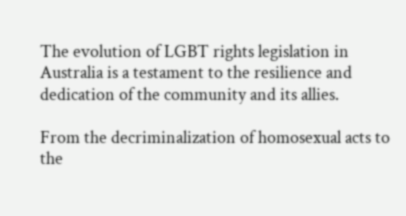The evolution of LGBT rights legislation in Australia is a testament to the resilience and dedication of the community and its allies.

From the decriminalization of homosexual acts to the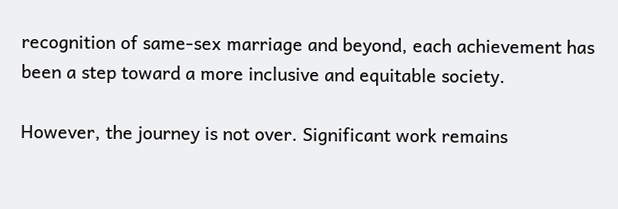recognition of same-sex marriage and beyond, each achievement has been a step toward a more inclusive and equitable society.

However, the journey is not over. Significant work remains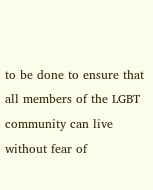to be done to ensure that all members of the LGBT community can live without fear of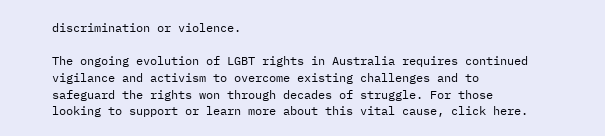discrimination or violence.

The ongoing evolution of LGBT rights in Australia requires continued vigilance and activism to overcome existing challenges and to safeguard the rights won through decades of struggle. For those looking to support or learn more about this vital cause, click here.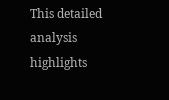This detailed analysis highlights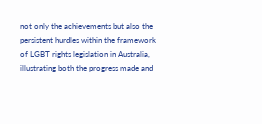not only the achievements but also the persistent hurdles within the framework of LGBT rights legislation in Australia, illustrating both the progress made and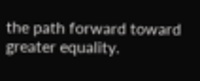the path forward toward greater equality.